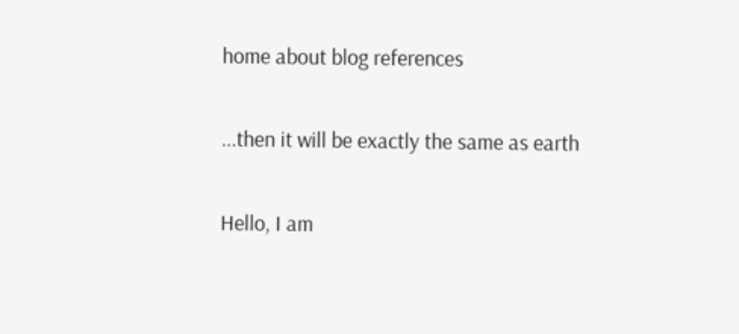home about blog references

...then it will be exactly the same as earth

Hello, I am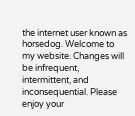the internet user known as horsedog. Welcome to my website. Changes will be infrequent, intermittent, and inconsequential. Please enjoy your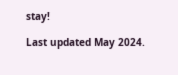stay!

Last updated May 2024.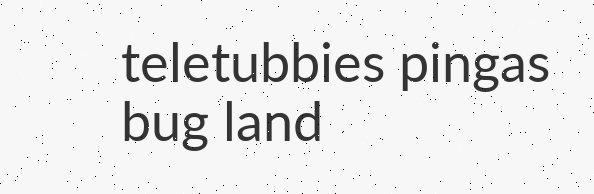teletubbies pingas
bug land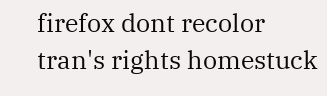firefox dont recolor tran's rights homestuck